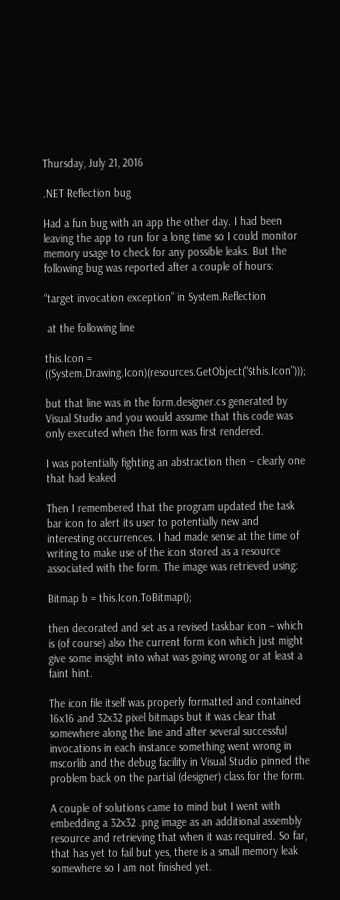Thursday, July 21, 2016

.NET Reflection bug

Had a fun bug with an app the other day. I had been leaving the app to run for a long time so I could monitor memory usage to check for any possible leaks. But the following bug was reported after a couple of hours:

“target invocation exception” in System.Reflection

 at the following line

this.Icon = ((System.Drawing.Icon)(resources.GetObject("$this.Icon")));

but that line was in the form.designer.cs generated by Visual Studio and you would assume that this code was only executed when the form was first rendered.

I was potentially fighting an abstraction then – clearly one that had leaked

Then I remembered that the program updated the task bar icon to alert its user to potentially new and interesting occurrences. I had made sense at the time of writing to make use of the icon stored as a resource associated with the form. The image was retrieved using:

Bitmap b = this.Icon.ToBitmap();

then decorated and set as a revised taskbar icon – which is (of course) also the current form icon which just might give some insight into what was going wrong or at least a faint hint.

The icon file itself was properly formatted and contained 16x16 and 32x32 pixel bitmaps but it was clear that somewhere along the line and after several successful invocations in each instance something went wrong in mscorlib and the debug facility in Visual Studio pinned the problem back on the partial (designer) class for the form.

A couple of solutions came to mind but I went with embedding a 32x32 .png image as an additional assembly resource and retrieving that when it was required. So far, that has yet to fail but yes, there is a small memory leak somewhere so I am not finished yet.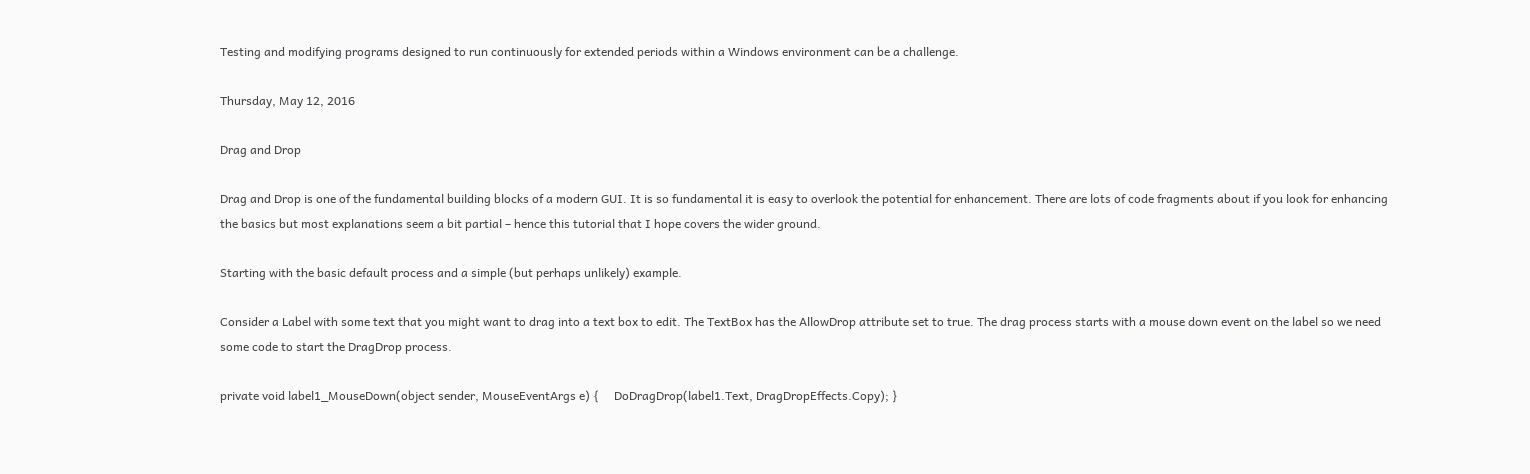Testing and modifying programs designed to run continuously for extended periods within a Windows environment can be a challenge.

Thursday, May 12, 2016

Drag and Drop

Drag and Drop is one of the fundamental building blocks of a modern GUI. It is so fundamental it is easy to overlook the potential for enhancement. There are lots of code fragments about if you look for enhancing the basics but most explanations seem a bit partial – hence this tutorial that I hope covers the wider ground.

Starting with the basic default process and a simple (but perhaps unlikely) example.

Consider a Label with some text that you might want to drag into a text box to edit. The TextBox has the AllowDrop attribute set to true. The drag process starts with a mouse down event on the label so we need some code to start the DragDrop process.

private void label1_MouseDown(object sender, MouseEventArgs e) {     DoDragDrop(label1.Text, DragDropEffects.Copy); }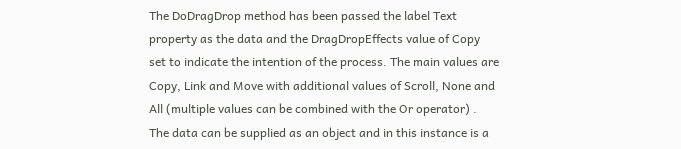The DoDragDrop method has been passed the label Text property as the data and the DragDropEffects value of Copy set to indicate the intention of the process. The main values are Copy, Link and Move with additional values of Scroll, None and All (multiple values can be combined with the Or operator) . The data can be supplied as an object and in this instance is a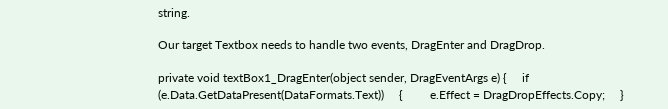string.

Our target Textbox needs to handle two events, DragEnter and DragDrop.

private void textBox1_DragEnter(object sender, DragEventArgs e) {     if (e.Data.GetDataPresent(DataFormats.Text))     {         e.Effect = DragDropEffects.Copy;     }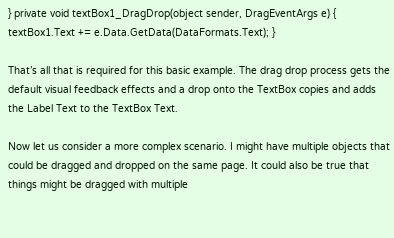} private void textBox1_DragDrop(object sender, DragEventArgs e) {     textBox1.Text += e.Data.GetData(DataFormats.Text); }

That’s all that is required for this basic example. The drag drop process gets the default visual feedback effects and a drop onto the TextBox copies and adds the Label Text to the TextBox Text.

Now let us consider a more complex scenario. I might have multiple objects that could be dragged and dropped on the same page. It could also be true that things might be dragged with multiple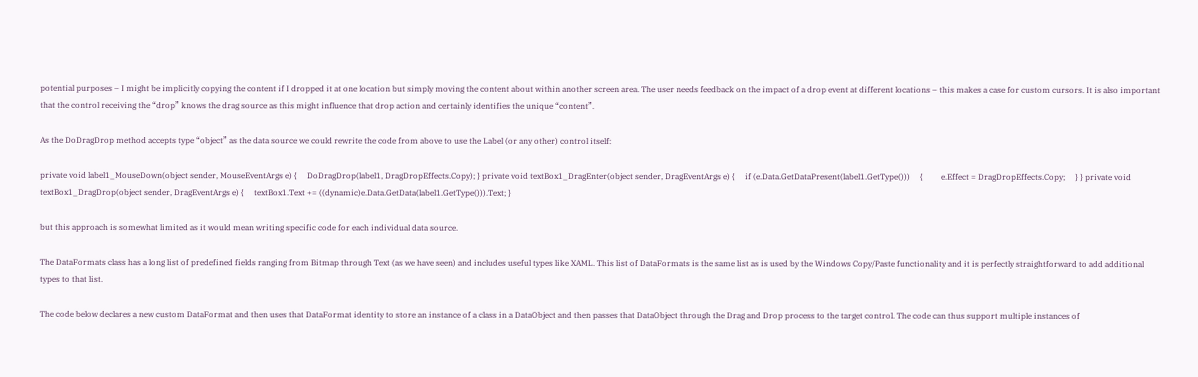potential purposes – I might be implicitly copying the content if I dropped it at one location but simply moving the content about within another screen area. The user needs feedback on the impact of a drop event at different locations – this makes a case for custom cursors. It is also important that the control receiving the “drop” knows the drag source as this might influence that drop action and certainly identifies the unique “content”.

As the DoDragDrop method accepts type “object” as the data source we could rewrite the code from above to use the Label (or any other) control itself:

private void label1_MouseDown(object sender, MouseEventArgs e) {     DoDragDrop(label1, DragDropEffects.Copy); } private void textBox1_DragEnter(object sender, DragEventArgs e) {     if (e.Data.GetDataPresent(label1.GetType()))     {         e.Effect = DragDropEffects.Copy;     } } private void textBox1_DragDrop(object sender, DragEventArgs e) {     textBox1.Text += ((dynamic)e.Data.GetData(label1.GetType())).Text; }

but this approach is somewhat limited as it would mean writing specific code for each individual data source.

The DataFormats class has a long list of predefined fields ranging from Bitmap through Text (as we have seen) and includes useful types like XAML. This list of DataFormats is the same list as is used by the Windows Copy/Paste functionality and it is perfectly straightforward to add additional types to that list.

The code below declares a new custom DataFormat and then uses that DataFormat identity to store an instance of a class in a DataObject and then passes that DataObject through the Drag and Drop process to the target control. The code can thus support multiple instances of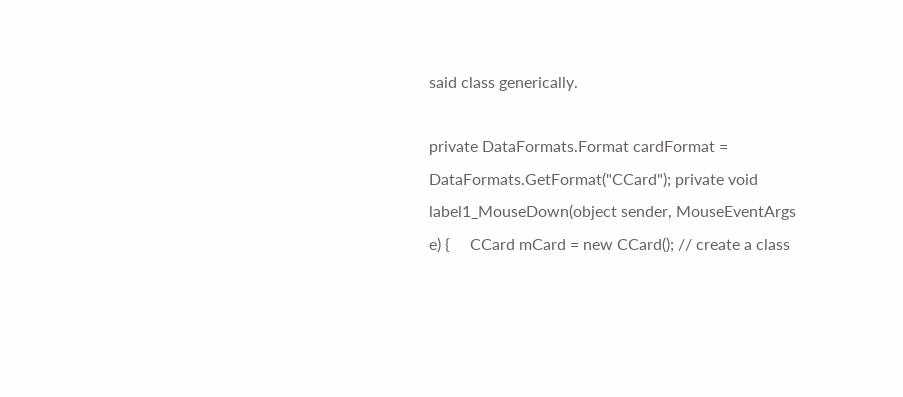said class generically.

private DataFormats.Format cardFormat = DataFormats.GetFormat("CCard"); private void label1_MouseDown(object sender, MouseEventArgs e) {     CCard mCard = new CCard(); // create a class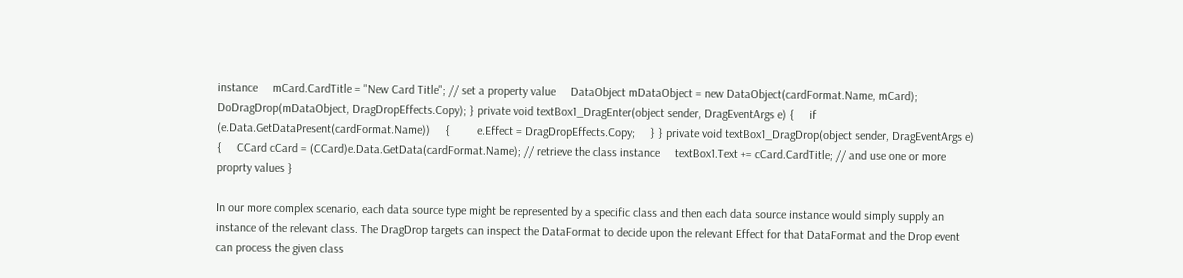instance     mCard.CardTitle = "New Card Title"; // set a property value     DataObject mDataObject = new DataObject(cardFormat.Name, mCard);     DoDragDrop(mDataObject, DragDropEffects.Copy); } private void textBox1_DragEnter(object sender, DragEventArgs e) {     if (e.Data.GetDataPresent(cardFormat.Name))     {         e.Effect = DragDropEffects.Copy;     } } private void textBox1_DragDrop(object sender, DragEventArgs e) {     CCard cCard = (CCard)e.Data.GetData(cardFormat.Name); // retrieve the class instance     textBox1.Text += cCard.CardTitle; // and use one or more proprty values }

In our more complex scenario, each data source type might be represented by a specific class and then each data source instance would simply supply an instance of the relevant class. The DragDrop targets can inspect the DataFormat to decide upon the relevant Effect for that DataFormat and the Drop event can process the given class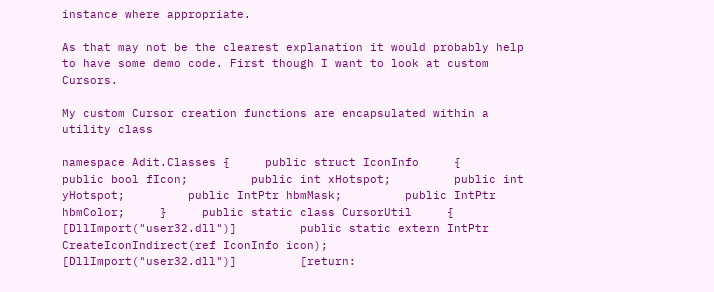instance where appropriate.

As that may not be the clearest explanation it would probably help to have some demo code. First though I want to look at custom Cursors.

My custom Cursor creation functions are encapsulated within a utility class

namespace Adit.Classes {     public struct IconInfo     {         public bool fIcon;         public int xHotspot;         public int yHotspot;         public IntPtr hbmMask;         public IntPtr hbmColor;     }     public static class CursorUtil     {         [DllImport("user32.dll")]         public static extern IntPtr CreateIconIndirect(ref IconInfo icon);         [DllImport("user32.dll")]         [return: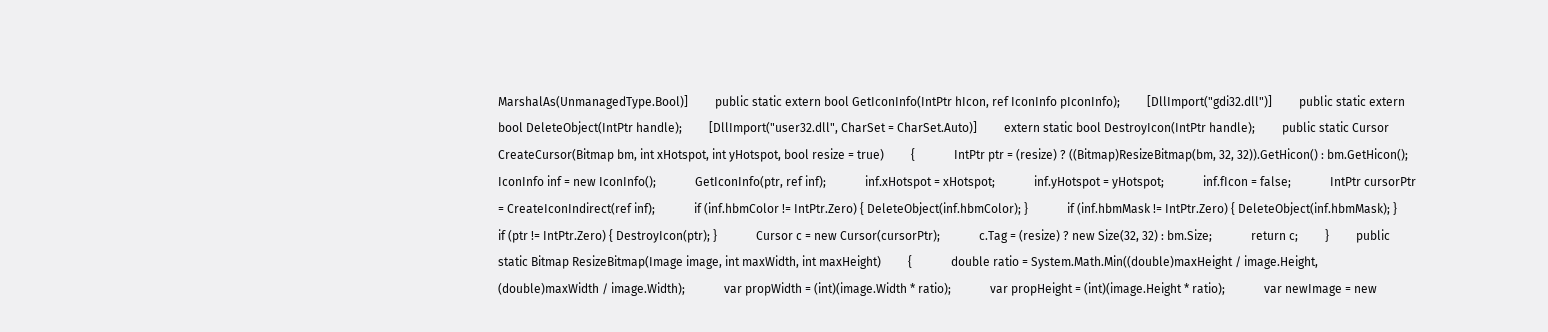MarshalAs(UnmanagedType.Bool)]         public static extern bool GetIconInfo(IntPtr hIcon, ref IconInfo pIconInfo);         [DllImport("gdi32.dll")]         public static extern bool DeleteObject(IntPtr handle);         [DllImport("user32.dll", CharSet = CharSet.Auto)]         extern static bool DestroyIcon(IntPtr handle);         public static Cursor CreateCursor(Bitmap bm, int xHotspot, int yHotspot, bool resize = true)         {             IntPtr ptr = (resize) ? ((Bitmap)ResizeBitmap(bm, 32, 32)).GetHicon() : bm.GetHicon();             IconInfo inf = new IconInfo();             GetIconInfo(ptr, ref inf);             inf.xHotspot = xHotspot;             inf.yHotspot = yHotspot;             inf.fIcon = false;             IntPtr cursorPtr = CreateIconIndirect(ref inf);             if (inf.hbmColor != IntPtr.Zero) { DeleteObject(inf.hbmColor); }             if (inf.hbmMask != IntPtr.Zero) { DeleteObject(inf.hbmMask); }             if (ptr != IntPtr.Zero) { DestroyIcon(ptr); }             Cursor c = new Cursor(cursorPtr);             c.Tag = (resize) ? new Size(32, 32) : bm.Size;             return c;         }         public static Bitmap ResizeBitmap(Image image, int maxWidth, int maxHeight)         {             double ratio = System.Math.Min((double)maxHeight / image.Height, (double)maxWidth / image.Width);             var propWidth = (int)(image.Width * ratio);             var propHeight = (int)(image.Height * ratio);             var newImage = new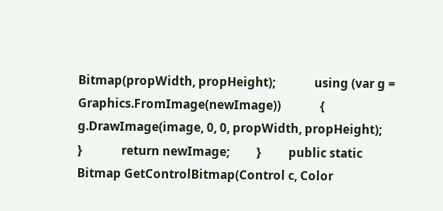Bitmap(propWidth, propHeight);             using (var g = Graphics.FromImage(newImage))             {                 g.DrawImage(image, 0, 0, propWidth, propHeight);             }             return newImage;         }         public static Bitmap GetControlBitmap(Control c, Color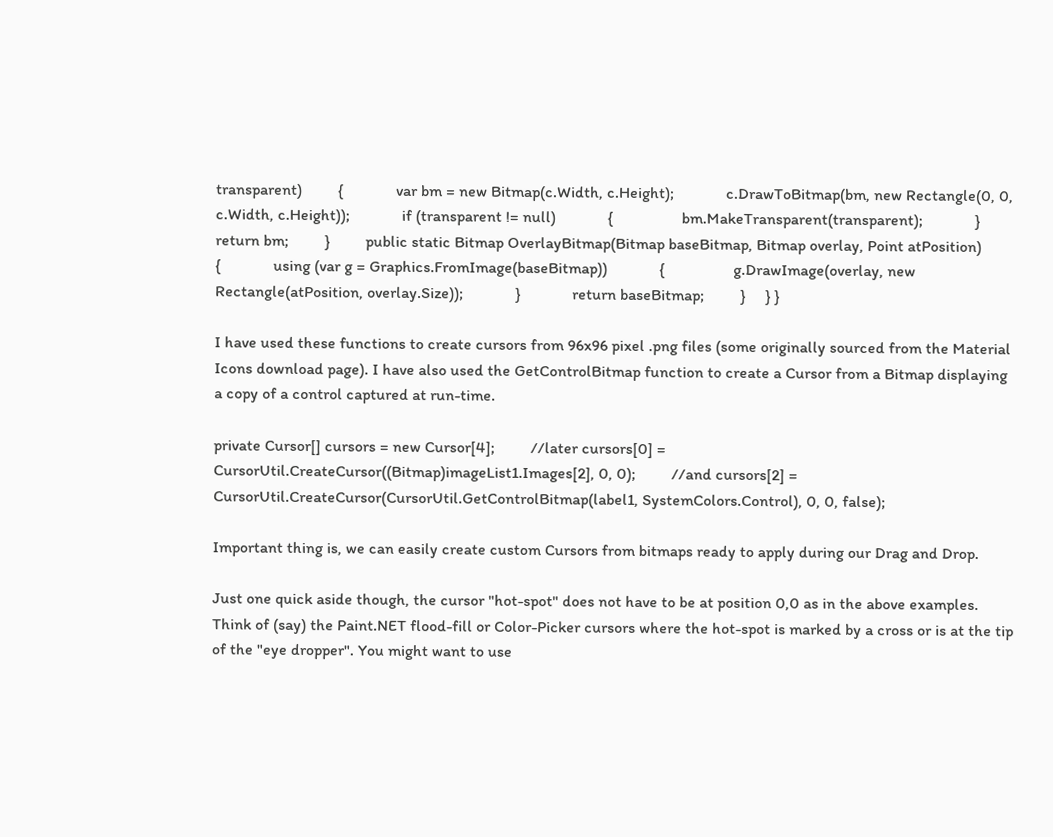transparent)         {             var bm = new Bitmap(c.Width, c.Height);             c.DrawToBitmap(bm, new Rectangle(0, 0, c.Width, c.Height));             if (transparent != null)             {                 bm.MakeTransparent(transparent);             }             return bm;         }         public static Bitmap OverlayBitmap(Bitmap baseBitmap, Bitmap overlay, Point atPosition)         {             using (var g = Graphics.FromImage(baseBitmap))             {                 g.DrawImage(overlay, new Rectangle(atPosition, overlay.Size));             }             return baseBitmap;         }     } }

I have used these functions to create cursors from 96x96 pixel .png files (some originally sourced from the Material Icons download page). I have also used the GetControlBitmap function to create a Cursor from a Bitmap displaying a copy of a control captured at run-time.

private Cursor[] cursors = new Cursor[4];         //later cursors[0] = CursorUtil.CreateCursor((Bitmap)imageList1.Images[2], 0, 0);         //and cursors[2] = CursorUtil.CreateCursor(CursorUtil.GetControlBitmap(label1, SystemColors.Control), 0, 0, false);

Important thing is, we can easily create custom Cursors from bitmaps ready to apply during our Drag and Drop.

Just one quick aside though, the cursor "hot-spot" does not have to be at position 0,0 as in the above examples. Think of (say) the Paint.NET flood-fill or Color-Picker cursors where the hot-spot is marked by a cross or is at the tip of the "eye dropper". You might want to use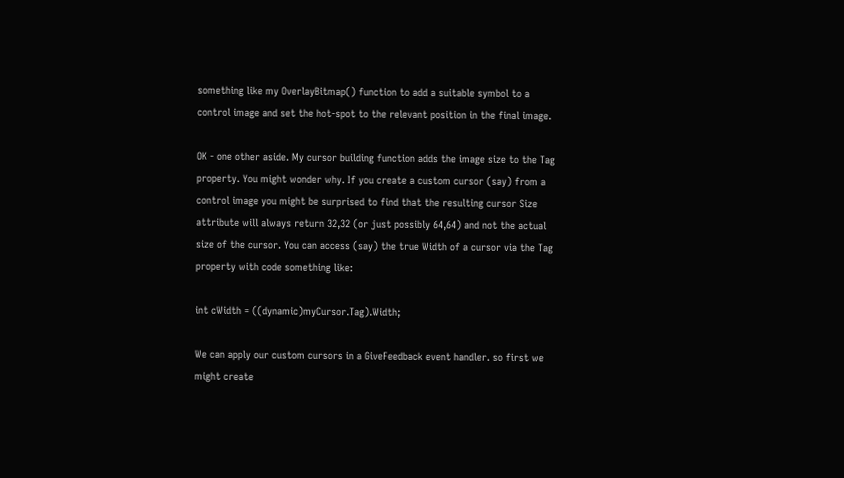something like my OverlayBitmap() function to add a suitable symbol to a control image and set the hot-spot to the relevant position in the final image.

OK - one other aside. My cursor building function adds the image size to the Tag property. You might wonder why. If you create a custom cursor (say) from a control image you might be surprised to find that the resulting cursor Size attribute will always return 32,32 (or just possibly 64,64) and not the actual size of the cursor. You can access (say) the true Width of a cursor via the Tag property with code something like:

int cWidth = ((dynamic)myCursor.Tag).Width;

We can apply our custom cursors in a GiveFeedback event handler. so first we might create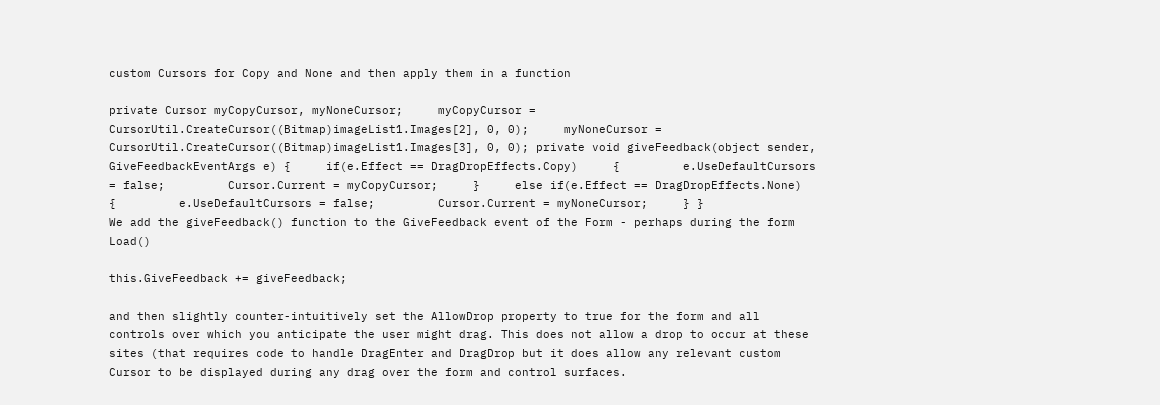custom Cursors for Copy and None and then apply them in a function

private Cursor myCopyCursor, myNoneCursor;     myCopyCursor = CursorUtil.CreateCursor((Bitmap)imageList1.Images[2], 0, 0);     myNoneCursor = CursorUtil.CreateCursor((Bitmap)imageList1.Images[3], 0, 0); private void giveFeedback(object sender, GiveFeedbackEventArgs e) {     if(e.Effect == DragDropEffects.Copy)     {         e.UseDefaultCursors = false;         Cursor.Current = myCopyCursor;     }     else if(e.Effect == DragDropEffects.None)     {         e.UseDefaultCursors = false;         Cursor.Current = myNoneCursor;     } }
We add the giveFeedback() function to the GiveFeedback event of the Form - perhaps during the form Load()

this.GiveFeedback += giveFeedback;

and then slightly counter-intuitively set the AllowDrop property to true for the form and all controls over which you anticipate the user might drag. This does not allow a drop to occur at these sites (that requires code to handle DragEnter and DragDrop but it does allow any relevant custom Cursor to be displayed during any drag over the form and control surfaces.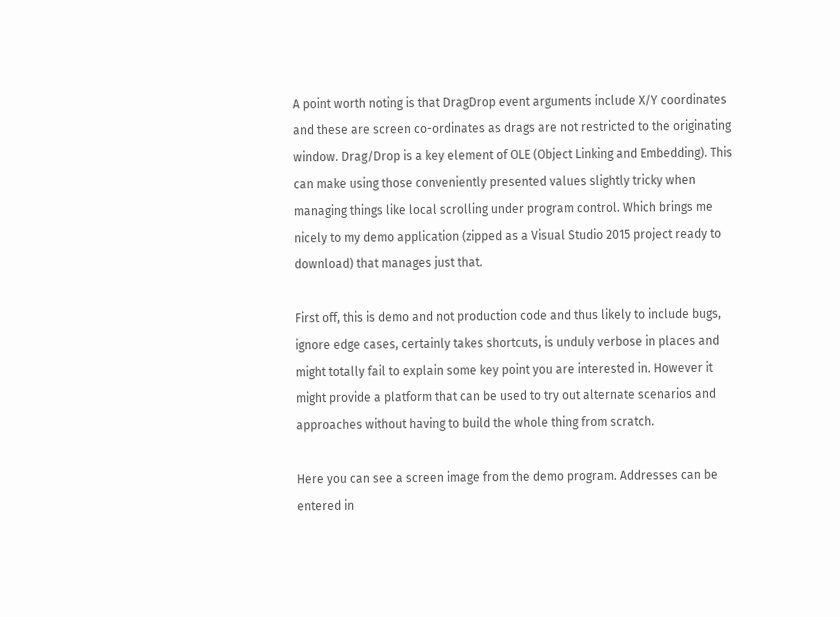A point worth noting is that DragDrop event arguments include X/Y coordinates and these are screen co-ordinates as drags are not restricted to the originating window. Drag/Drop is a key element of OLE (Object Linking and Embedding). This can make using those conveniently presented values slightly tricky when managing things like local scrolling under program control. Which brings me nicely to my demo application (zipped as a Visual Studio 2015 project ready to download) that manages just that.

First off, this is demo and not production code and thus likely to include bugs, ignore edge cases, certainly takes shortcuts, is unduly verbose in places and might totally fail to explain some key point you are interested in. However it might provide a platform that can be used to try out alternate scenarios and approaches without having to build the whole thing from scratch.

Here you can see a screen image from the demo program. Addresses can be entered in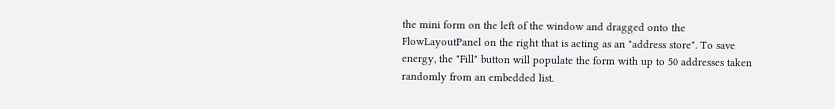the mini form on the left of the window and dragged onto the FlowLayoutPanel on the right that is acting as an "address store". To save energy, the "Fill" button will populate the form with up to 50 addresses taken randomly from an embedded list.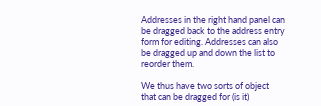Addresses in the right hand panel can be dragged back to the address entry form for editing. Addresses can also be dragged up and down the list to reorder them.

We thus have two sorts of object that can be dragged for (is it)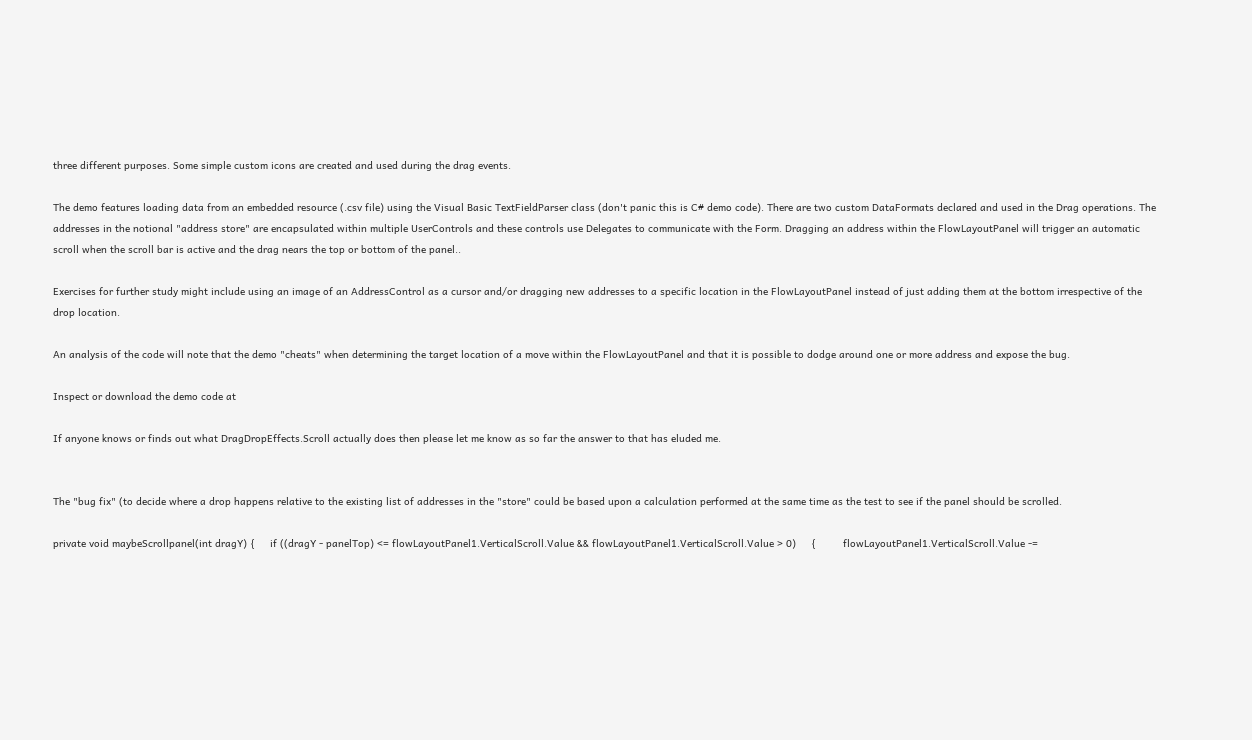three different purposes. Some simple custom icons are created and used during the drag events.

The demo features loading data from an embedded resource (.csv file) using the Visual Basic TextFieldParser class (don't panic this is C# demo code). There are two custom DataFormats declared and used in the Drag operations. The addresses in the notional "address store" are encapsulated within multiple UserControls and these controls use Delegates to communicate with the Form. Dragging an address within the FlowLayoutPanel will trigger an automatic scroll when the scroll bar is active and the drag nears the top or bottom of the panel..

Exercises for further study might include using an image of an AddressControl as a cursor and/or dragging new addresses to a specific location in the FlowLayoutPanel instead of just adding them at the bottom irrespective of the drop location.

An analysis of the code will note that the demo "cheats" when determining the target location of a move within the FlowLayoutPanel and that it is possible to dodge around one or more address and expose the bug.

Inspect or download the demo code at

If anyone knows or finds out what DragDropEffects.Scroll actually does then please let me know as so far the answer to that has eluded me.


The "bug fix" (to decide where a drop happens relative to the existing list of addresses in the "store" could be based upon a calculation performed at the same time as the test to see if the panel should be scrolled.

private void maybeScrollpanel(int dragY) {     if ((dragY - panelTop) <= flowLayoutPanel1.VerticalScroll.Value && flowLayoutPanel1.VerticalScroll.Value > 0)     {         flowLayoutPanel1.VerticalScroll.Value -=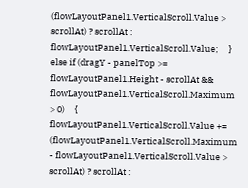(flowLayoutPanel1.VerticalScroll.Value > scrollAt) ? scrollAt : flowLayoutPanel1.VerticalScroll.Value;     }     else if (dragY - panelTop >= flowLayoutPanel1.Height - scrollAt && flowLayoutPanel1.VerticalScroll.Maximum > 0)     {         flowLayoutPanel1.VerticalScroll.Value += (flowLayoutPanel1.VerticalScroll.Maximum - flowLayoutPanel1.VerticalScroll.Value > scrollAt) ? scrollAt :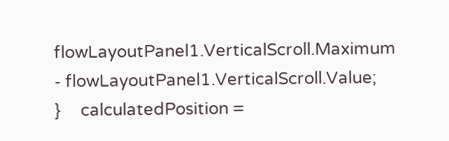flowLayoutPanel1.VerticalScroll.Maximum - flowLayoutPanel1.VerticalScroll.Value;     }     calculatedPosition =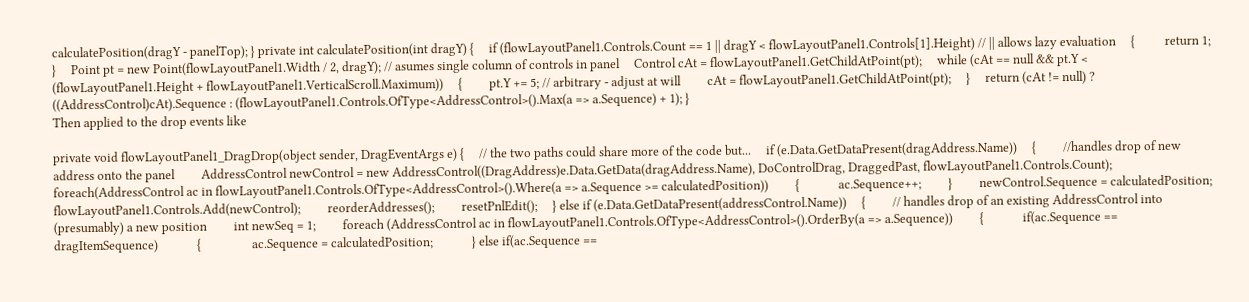calculatePosition(dragY - panelTop); } private int calculatePosition(int dragY) {     if (flowLayoutPanel1.Controls.Count == 1 || dragY < flowLayoutPanel1.Controls[1].Height) // || allows lazy evaluation     {          return 1;     }     Point pt = new Point(flowLayoutPanel1.Width / 2, dragY); // asumes single column of controls in panel     Control cAt = flowLayoutPanel1.GetChildAtPoint(pt);     while (cAt == null && pt.Y < (flowLayoutPanel1.Height + flowLayoutPanel1.VerticalScroll.Maximum))     {         pt.Y += 5; // arbitrary - adjust at will         cAt = flowLayoutPanel1.GetChildAtPoint(pt);     }     return (cAt != null) ? ((AddressControl)cAt).Sequence : (flowLayoutPanel1.Controls.OfType<AddressControl>().Max(a => a.Sequence) + 1); }
Then applied to the drop events like

private void flowLayoutPanel1_DragDrop(object sender, DragEventArgs e) {     // the two paths could share more of the code but...     if (e.Data.GetDataPresent(dragAddress.Name))     {         //handles drop of new address onto the panel         AddressControl newControl = new AddressControl((DragAddress)e.Data.GetData(dragAddress.Name), DoControlDrag, DraggedPast, flowLayoutPanel1.Controls.Count);         foreach(AddressControl ac in flowLayoutPanel1.Controls.OfType<AddressControl>().Where(a => a.Sequence >= calculatedPosition))         {             ac.Sequence++;         }         newControl.Sequence = calculatedPosition;         flowLayoutPanel1.Controls.Add(newControl);         reorderAddresses();         resetPnlEdit();     } else if (e.Data.GetDataPresent(addressControl.Name))     {         // handles drop of an existing AddressControl into (presumably) a new position         int newSeq = 1;         foreach (AddressControl ac in flowLayoutPanel1.Controls.OfType<AddressControl>().OrderBy(a => a.Sequence))         {             if(ac.Sequence == dragItemSequence)             {                 ac.Sequence = calculatedPosition;             } else if(ac.Sequence ==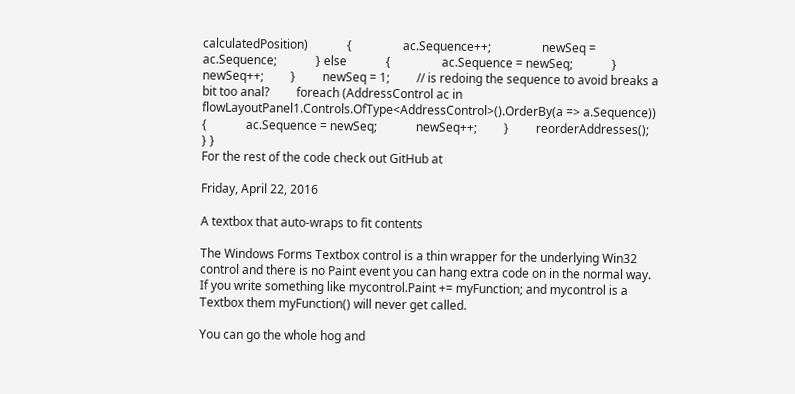calculatedPosition)             {                 ac.Sequence++;                 newSeq = ac.Sequence;             } else             {                 ac.Sequence = newSeq;             }             newSeq++;         }         newSeq = 1;         // is redoing the sequence to avoid breaks a bit too anal?         foreach (AddressControl ac in flowLayoutPanel1.Controls.OfType<AddressControl>().OrderBy(a => a.Sequence))         {             ac.Sequence = newSeq;             newSeq++;         }         reorderAddresses();     } }
For the rest of the code check out GitHub at

Friday, April 22, 2016

A textbox that auto-wraps to fit contents

The Windows Forms Textbox control is a thin wrapper for the underlying Win32 control and there is no Paint event you can hang extra code on in the normal way. If you write something like mycontrol.Paint += myFunction; and mycontrol is a Textbox them myFunction() will never get called.

You can go the whole hog and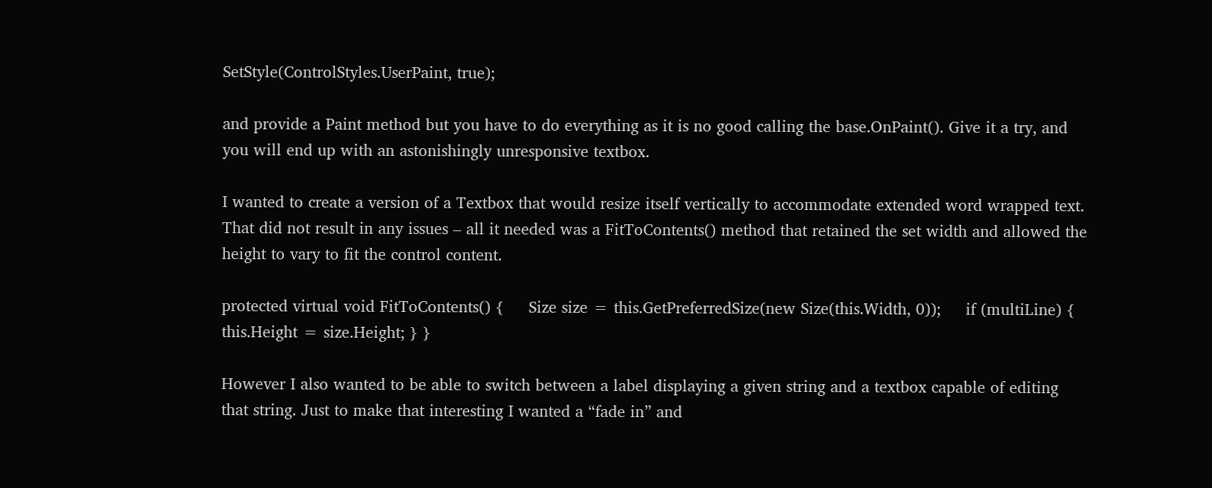SetStyle(ControlStyles.UserPaint, true);

and provide a Paint method but you have to do everything as it is no good calling the base.OnPaint(). Give it a try, and you will end up with an astonishingly unresponsive textbox.

I wanted to create a version of a Textbox that would resize itself vertically to accommodate extended word wrapped text. That did not result in any issues – all it needed was a FitToContents() method that retained the set width and allowed the height to vary to fit the control content.

protected virtual void FitToContents() {     Size size = this.GetPreferredSize(new Size(this.Width, 0));     if (multiLine) { this.Height = size.Height; } }

However I also wanted to be able to switch between a label displaying a given string and a textbox capable of editing that string. Just to make that interesting I wanted a “fade in” and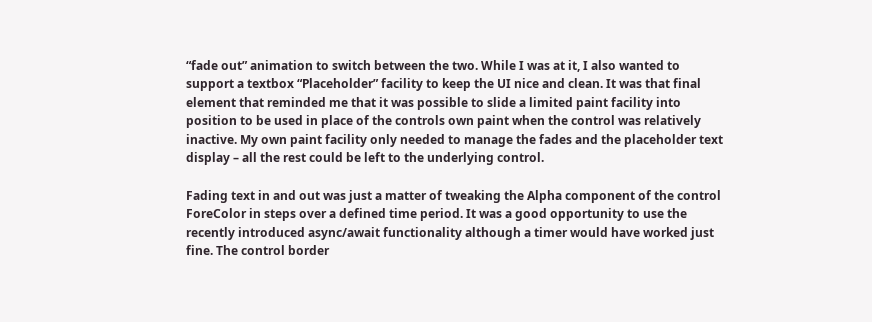“fade out” animation to switch between the two. While I was at it, I also wanted to support a textbox “Placeholder” facility to keep the UI nice and clean. It was that final element that reminded me that it was possible to slide a limited paint facility into position to be used in place of the controls own paint when the control was relatively inactive. My own paint facility only needed to manage the fades and the placeholder text display – all the rest could be left to the underlying control.

Fading text in and out was just a matter of tweaking the Alpha component of the control ForeColor in steps over a defined time period. It was a good opportunity to use the recently introduced async/await functionality although a timer would have worked just fine. The control border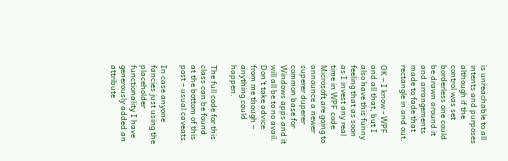is unreachable to all intents and purposes although if the control was set borderless one could be drawn around it and arrangements made to fade that rectangle in and out.

OK – I know - WPF and all that, but I also have this funny feeling that as soon as I invest any real time in WPF code Microsoft are going to announce a newer superer duperer common base for Windows apps and it will all be to no avail. Don’t take advice from me though – anything could happen.

The full code for this class can be found at the bottom of this post – usual caveats.

In case anyone fancies just using the placeholder functionality I have generously added an attribute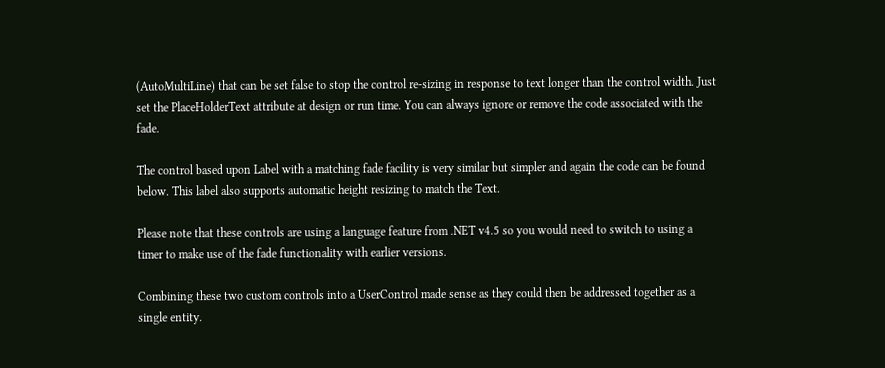(AutoMultiLine) that can be set false to stop the control re-sizing in response to text longer than the control width. Just set the PlaceHolderText attribute at design or run time. You can always ignore or remove the code associated with the fade.

The control based upon Label with a matching fade facility is very similar but simpler and again the code can be found below. This label also supports automatic height resizing to match the Text.

Please note that these controls are using a language feature from .NET v4.5 so you would need to switch to using a timer to make use of the fade functionality with earlier versions.

Combining these two custom controls into a UserControl made sense as they could then be addressed together as a single entity.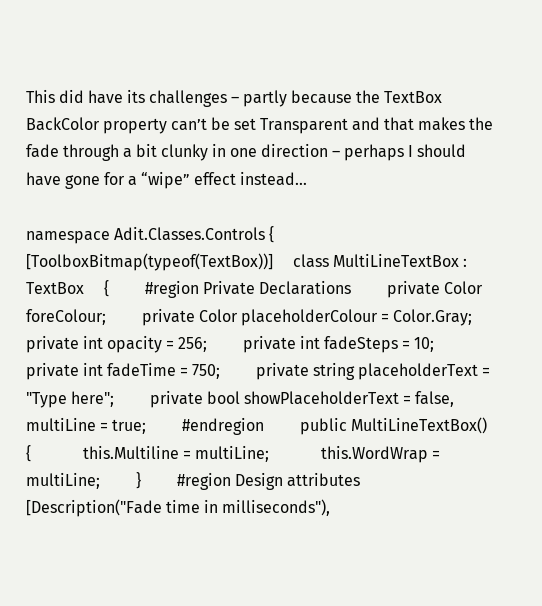This did have its challenges – partly because the TextBox BackColor property can’t be set Transparent and that makes the fade through a bit clunky in one direction – perhaps I should have gone for a “wipe” effect instead…

namespace Adit.Classes.Controls {     [ToolboxBitmap(typeof(TextBox))]     class MultiLineTextBox : TextBox     {         #region Private Declarations         private Color foreColour;         private Color placeholderColour = Color.Gray;         private int opacity = 256;         private int fadeSteps = 10;         private int fadeTime = 750;         private string placeholderText = "Type here";         private bool showPlaceholderText = false, multiLine = true;         #endregion         public MultiLineTextBox()         {             this.Multiline = multiLine;             this.WordWrap = multiLine;         }         #region Design attributes         [Description("Fade time in milliseconds"),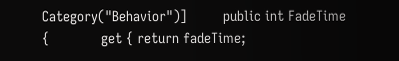Category("Behavior")]         public int FadeTime         {             get { return fadeTime;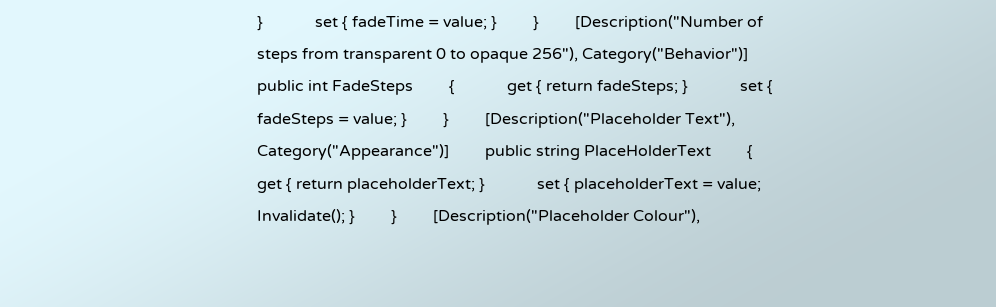}             set { fadeTime = value; }         }         [Description("Number of steps from transparent 0 to opaque 256"), Category("Behavior")]         public int FadeSteps         {             get { return fadeSteps; }             set { fadeSteps = value; }         }         [Description("Placeholder Text"), Category("Appearance")]         public string PlaceHolderText         {             get { return placeholderText; }             set { placeholderText = value; Invalidate(); }         }         [Description("Placeholder Colour"),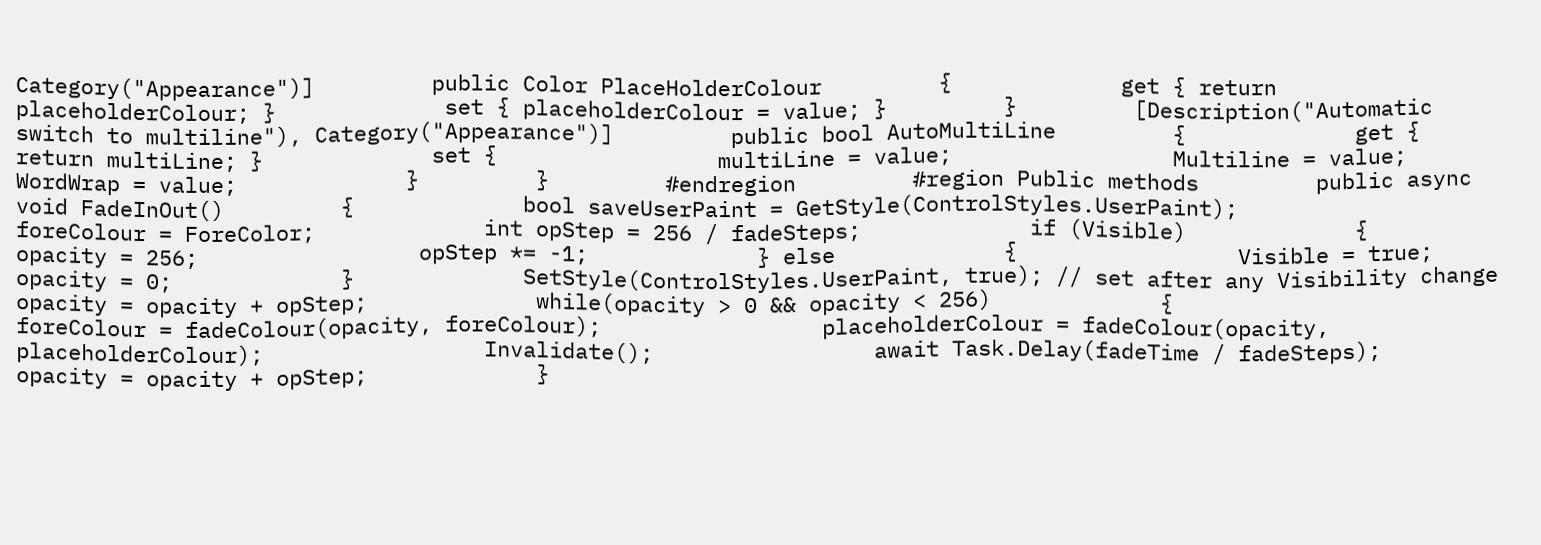Category("Appearance")]         public Color PlaceHolderColour         {             get { return placeholderColour; }             set { placeholderColour = value; }         }         [Description("Automatic switch to multiline"), Category("Appearance")]         public bool AutoMultiLine         {             get { return multiLine; }             set {                 multiLine = value;                 Multiline = value;                 WordWrap = value;             }         }         #endregion         #region Public methods         public async void FadeInOut()         {             bool saveUserPaint = GetStyle(ControlStyles.UserPaint);             foreColour = ForeColor;             int opStep = 256 / fadeSteps;             if (Visible)             {                 opacity = 256;                 opStep *= -1;             } else             {                 Visible = true;                 opacity = 0;             }             SetStyle(ControlStyles.UserPaint, true); // set after any Visibility change             opacity = opacity + opStep;             while(opacity > 0 && opacity < 256)             {                 foreColour = fadeColour(opacity, foreColour);                 placeholderColour = fadeColour(opacity, placeholderColour);                 Invalidate();                 await Task.Delay(fadeTime / fadeSteps);                 opacity = opacity + opStep;             }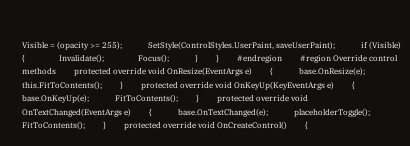Visible = (opacity >= 255);             SetStyle(ControlStyles.UserPaint, saveUserPaint);             if (Visible)             {                 Invalidate();                 Focus();             }         }         #endregion         #region Override control methods         protected override void OnResize(EventArgs e)         {             base.OnResize(e);             this.FitToContents();         }         protected override void OnKeyUp(KeyEventArgs e)         {             base.OnKeyUp(e);             FitToContents();         }         protected override void OnTextChanged(EventArgs e)         {             base.OnTextChanged(e);             placeholderToggle();             FitToContents();         }         protected override void OnCreateControl()         {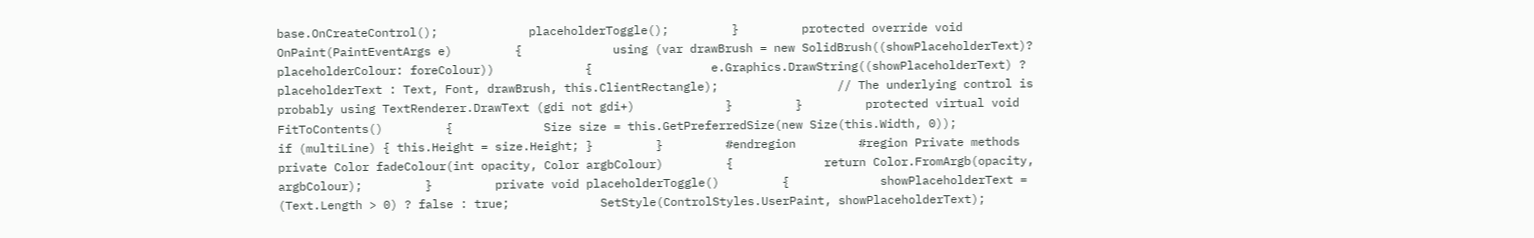base.OnCreateControl();             placeholderToggle();         }         protected override void OnPaint(PaintEventArgs e)         {             using (var drawBrush = new SolidBrush((showPlaceholderText)? placeholderColour: foreColour))             {                 e.Graphics.DrawString((showPlaceholderText) ? placeholderText : Text, Font, drawBrush, this.ClientRectangle);                 // The underlying control is probably using TextRenderer.DrawText (gdi not gdi+)             }         }         protected virtual void FitToContents()         {             Size size = this.GetPreferredSize(new Size(this.Width, 0));             if (multiLine) { this.Height = size.Height; }         }         #endregion         #region Private methods         private Color fadeColour(int opacity, Color argbColour)         {             return Color.FromArgb(opacity, argbColour);         }         private void placeholderToggle()         {             showPlaceholderText = (Text.Length > 0) ? false : true;             SetStyle(ControlStyles.UserPaint, showPlaceholderText);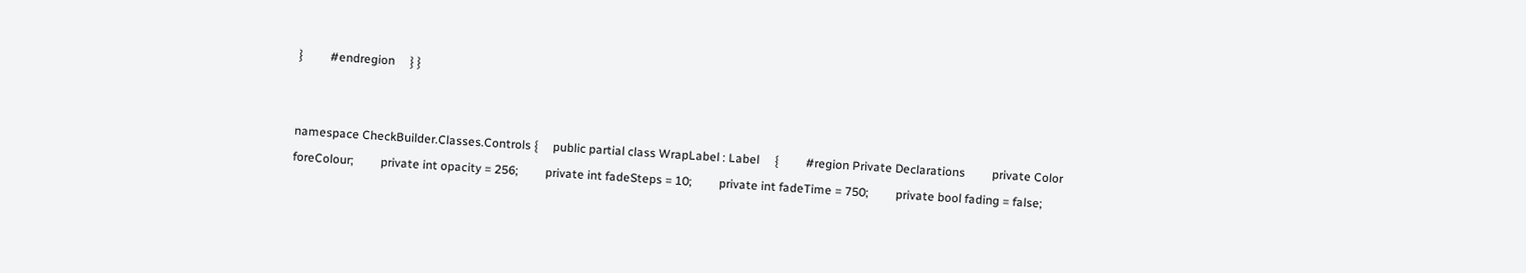}         #endregion     } }


namespace CheckBuilder.Classes.Controls {     public partial class WrapLabel : Label     {         #region Private Declarations         private Color foreColour;         private int opacity = 256;         private int fadeSteps = 10;         private int fadeTime = 750;         private bool fading = false;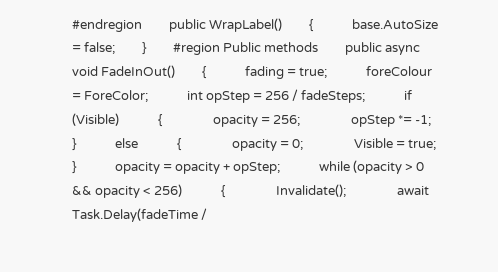#endregion         public WrapLabel()         {             base.AutoSize = false;         }         #region Public methods         public async void FadeInOut()         {             fading = true;             foreColour = ForeColor;             int opStep = 256 / fadeSteps;             if (Visible)             {                 opacity = 256;                 opStep *= -1;             }             else             {                 opacity = 0;                 Visible = true;             }             opacity = opacity + opStep;             while (opacity > 0 && opacity < 256)             {                 Invalidate();                 await Task.Delay(fadeTime /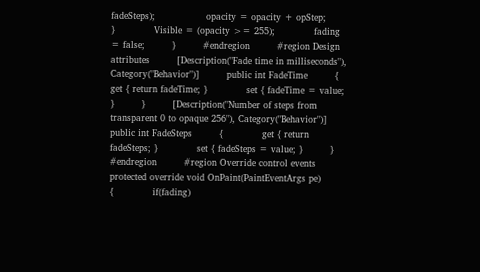fadeSteps);                 opacity = opacity + opStep;             }             Visible = (opacity >= 255);             fading = false;         }         #endregion         #region Design attributes         [Description("Fade time in milliseconds"), Category("Behavior")]         public int FadeTime         {             get { return fadeTime; }             set { fadeTime = value; }         }         [Description("Number of steps from transparent 0 to opaque 256"), Category("Behavior")]         public int FadeSteps         {             get { return fadeSteps; }             set { fadeSteps = value; }         }         #endregion         #region Override control events         protected override void OnPaint(PaintEventArgs pe)         {             if(fading)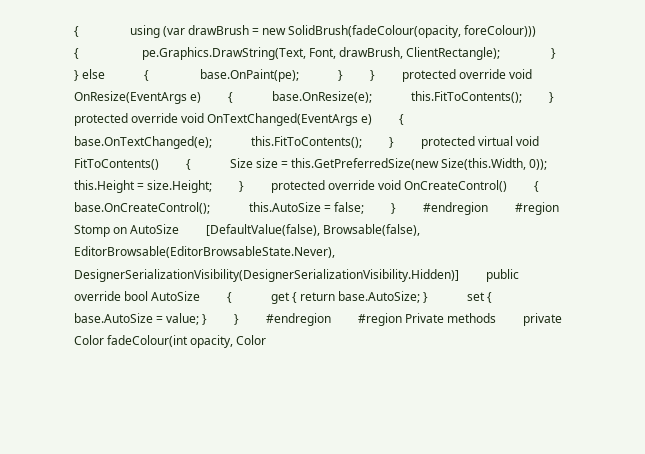{                 using (var drawBrush = new SolidBrush(fadeColour(opacity, foreColour)))                 {                     pe.Graphics.DrawString(Text, Font, drawBrush, ClientRectangle);                 }             } else             {                 base.OnPaint(pe);             }         }         protected override void OnResize(EventArgs e)         {             base.OnResize(e);             this.FitToContents();         }         protected override void OnTextChanged(EventArgs e)         {             base.OnTextChanged(e);             this.FitToContents();         }         protected virtual void FitToContents()         {             Size size = this.GetPreferredSize(new Size(this.Width, 0));             this.Height = size.Height;         }         protected override void OnCreateControl()         {             base.OnCreateControl();             this.AutoSize = false;         }         #endregion         #region Stomp on AutoSize         [DefaultValue(false), Browsable(false), EditorBrowsable(EditorBrowsableState.Never), DesignerSerializationVisibility(DesignerSerializationVisibility.Hidden)]         public override bool AutoSize         {             get { return base.AutoSize; }             set { base.AutoSize = value; }         }         #endregion         #region Private methods         private Color fadeColour(int opacity, Color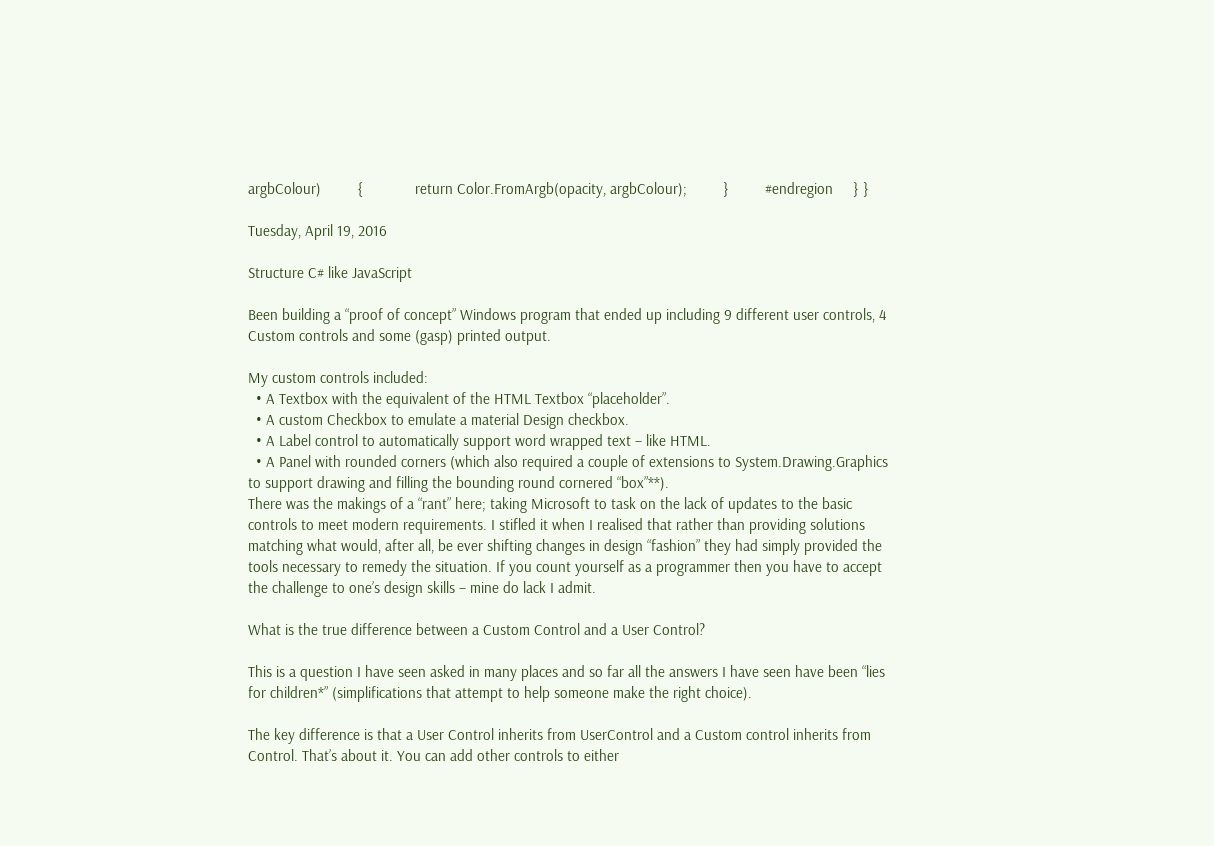argbColour)         {             return Color.FromArgb(opacity, argbColour);         }         #endregion     } }

Tuesday, April 19, 2016

Structure C# like JavaScript

Been building a “proof of concept” Windows program that ended up including 9 different user controls, 4 Custom controls and some (gasp) printed output.

My custom controls included:
  • A Textbox with the equivalent of the HTML Textbox “placeholder”.
  • A custom Checkbox to emulate a material Design checkbox.
  • A Label control to automatically support word wrapped text – like HTML.
  • A Panel with rounded corners (which also required a couple of extensions to System.Drawing.Graphics to support drawing and filling the bounding round cornered “box”**).
There was the makings of a “rant” here; taking Microsoft to task on the lack of updates to the basic controls to meet modern requirements. I stifled it when I realised that rather than providing solutions matching what would, after all, be ever shifting changes in design “fashion” they had simply provided the tools necessary to remedy the situation. If you count yourself as a programmer then you have to accept the challenge to one’s design skills – mine do lack I admit.

What is the true difference between a Custom Control and a User Control?

This is a question I have seen asked in many places and so far all the answers I have seen have been “lies for children*” (simplifications that attempt to help someone make the right choice).

The key difference is that a User Control inherits from UserControl and a Custom control inherits from Control. That’s about it. You can add other controls to either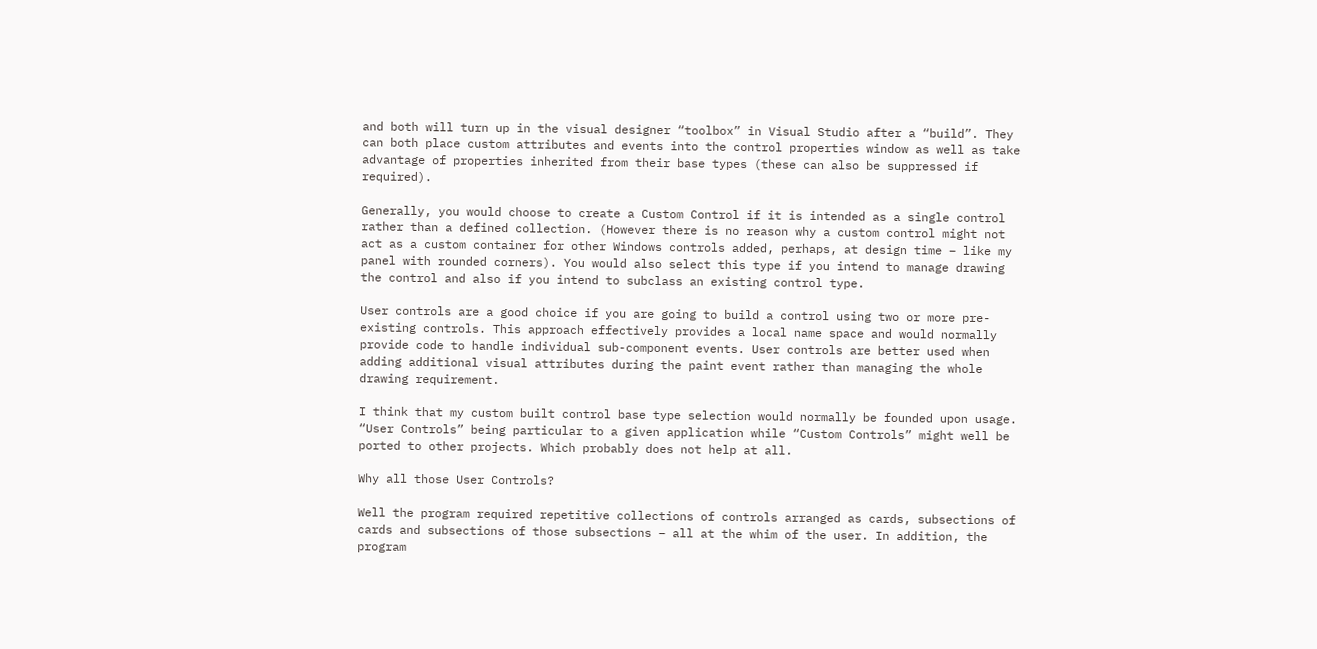and both will turn up in the visual designer “toolbox” in Visual Studio after a “build”. They can both place custom attributes and events into the control properties window as well as take advantage of properties inherited from their base types (these can also be suppressed if required).

Generally, you would choose to create a Custom Control if it is intended as a single control rather than a defined collection. (However there is no reason why a custom control might not act as a custom container for other Windows controls added, perhaps, at design time – like my panel with rounded corners). You would also select this type if you intend to manage drawing the control and also if you intend to subclass an existing control type.

User controls are a good choice if you are going to build a control using two or more pre-existing controls. This approach effectively provides a local name space and would normally provide code to handle individual sub-component events. User controls are better used when adding additional visual attributes during the paint event rather than managing the whole drawing requirement.

I think that my custom built control base type selection would normally be founded upon usage. “User Controls” being particular to a given application while “Custom Controls” might well be ported to other projects. Which probably does not help at all.

Why all those User Controls?

Well the program required repetitive collections of controls arranged as cards, subsections of cards and subsections of those subsections – all at the whim of the user. In addition, the program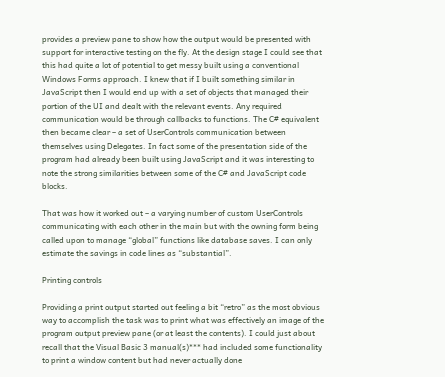provides a preview pane to show how the output would be presented with support for interactive testing on the fly. At the design stage I could see that this had quite a lot of potential to get messy built using a conventional Windows Forms approach. I knew that if I built something similar in JavaScript then I would end up with a set of objects that managed their portion of the UI and dealt with the relevant events. Any required communication would be through callbacks to functions. The C# equivalent then became clear – a set of UserControls communication between themselves using Delegates. In fact some of the presentation side of the program had already been built using JavaScript and it was interesting to note the strong similarities between some of the C# and JavaScript code blocks.

That was how it worked out – a varying number of custom UserControls communicating with each other in the main but with the owning form being called upon to manage “global” functions like database saves. I can only estimate the savings in code lines as “substantial”.

Printing controls

Providing a print output started out feeling a bit “retro” as the most obvious way to accomplish the task was to print what was effectively an image of the program output preview pane (or at least the contents). I could just about recall that the Visual Basic 3 manual(s)*** had included some functionality to print a window content but had never actually done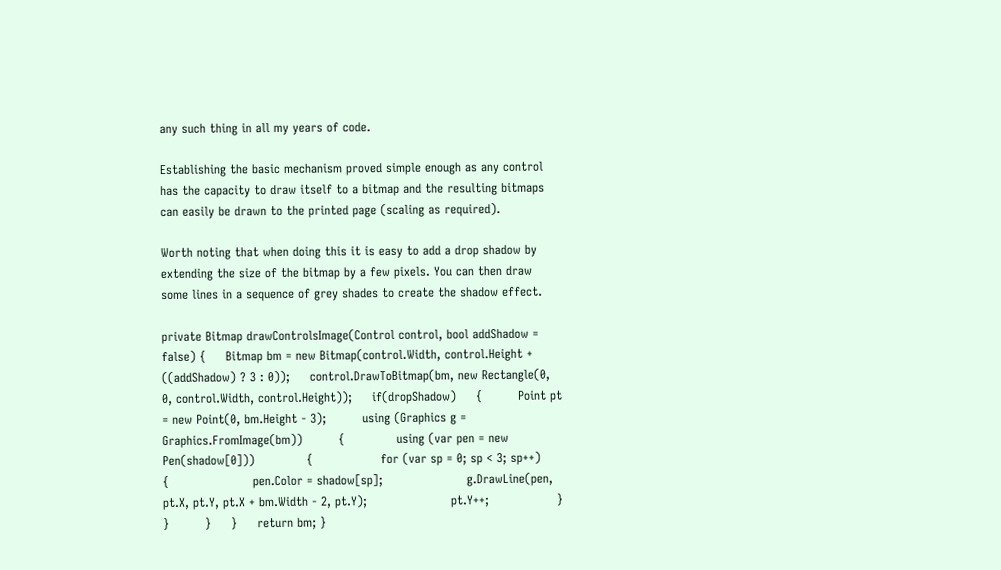any such thing in all my years of code.

Establishing the basic mechanism proved simple enough as any control has the capacity to draw itself to a bitmap and the resulting bitmaps can easily be drawn to the printed page (scaling as required).

Worth noting that when doing this it is easy to add a drop shadow by extending the size of the bitmap by a few pixels. You can then draw some lines in a sequence of grey shades to create the shadow effect.

private Bitmap drawControlsImage(Control control, bool addShadow = false) {     Bitmap bm = new Bitmap(control.Width, control.Height + ((addShadow) ? 3 : 0));     control.DrawToBitmap(bm, new Rectangle(0, 0, control.Width, control.Height));     if(dropShadow)     {         Point pt = new Point(0, bm.Height - 3);         using (Graphics g = Graphics.FromImage(bm))         {             using (var pen = new Pen(shadow[0]))             {                 for (var sp = 0; sp < 3; sp++)                 {                     pen.Color = shadow[sp];                     g.DrawLine(pen, pt.X, pt.Y, pt.X + bm.Width - 2, pt.Y);                     pt.Y++;                 }             }         }     }     return bm; }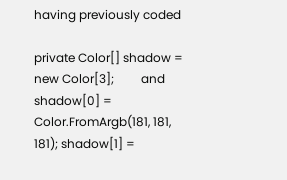having previously coded

private Color[] shadow = new Color[3];         and shadow[0] = Color.FromArgb(181, 181, 181); shadow[1] =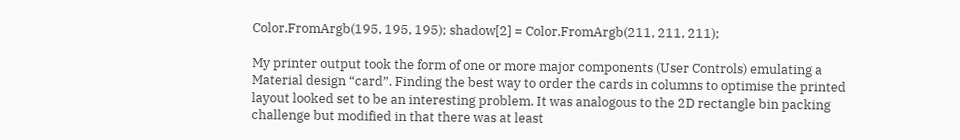Color.FromArgb(195, 195, 195); shadow[2] = Color.FromArgb(211, 211, 211);

My printer output took the form of one or more major components (User Controls) emulating a Material design “card”. Finding the best way to order the cards in columns to optimise the printed layout looked set to be an interesting problem. It was analogous to the 2D rectangle bin packing challenge but modified in that there was at least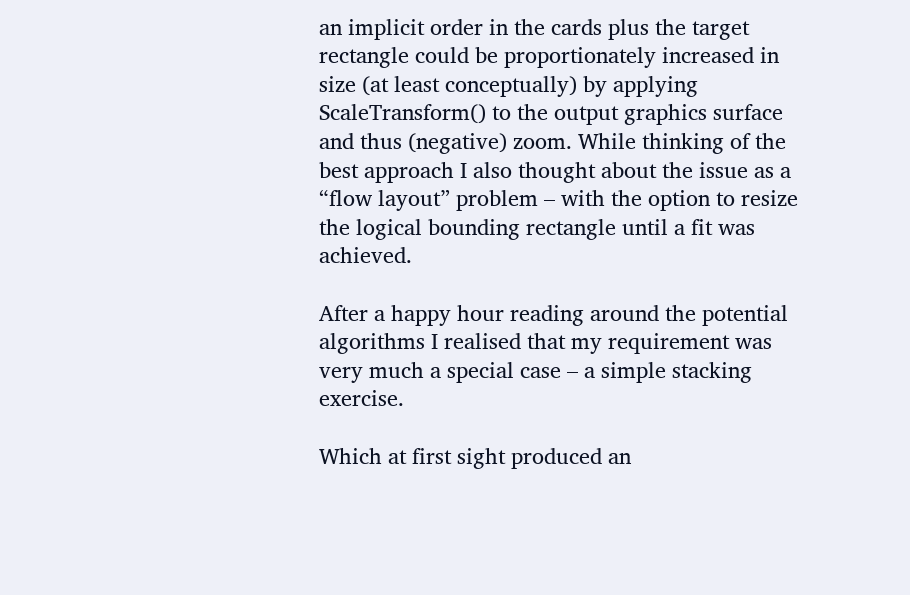an implicit order in the cards plus the target rectangle could be proportionately increased in size (at least conceptually) by applying ScaleTransform() to the output graphics surface and thus (negative) zoom. While thinking of the best approach I also thought about the issue as a “flow layout” problem – with the option to resize the logical bounding rectangle until a fit was achieved.

After a happy hour reading around the potential algorithms I realised that my requirement was very much a special case – a simple stacking exercise.

Which at first sight produced an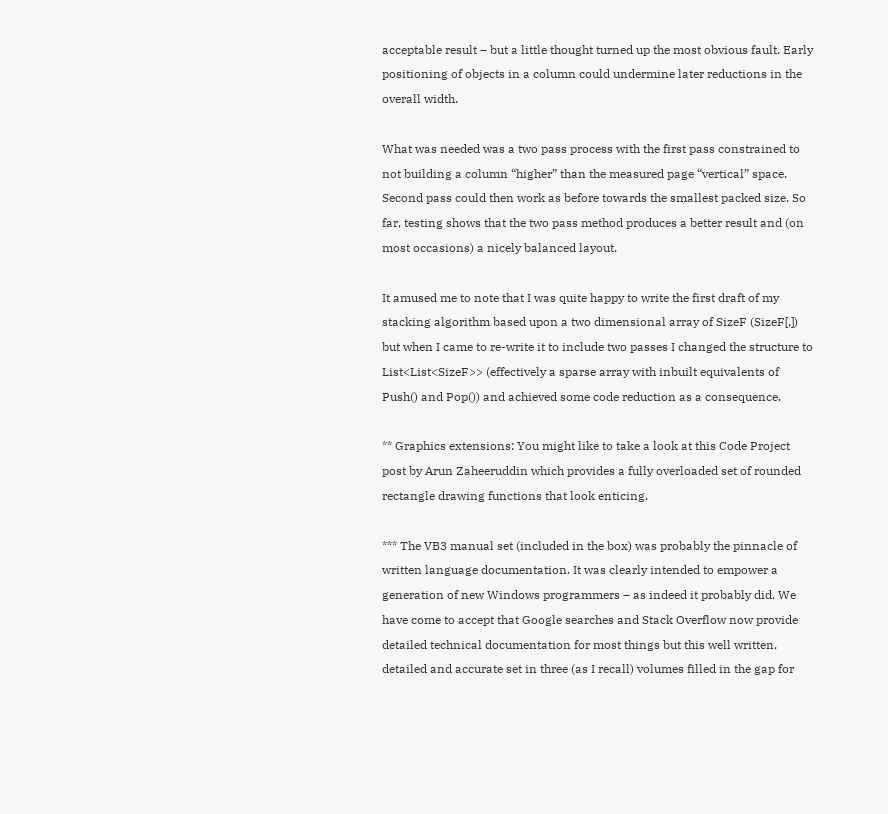acceptable result – but a little thought turned up the most obvious fault. Early positioning of objects in a column could undermine later reductions in the overall width.

What was needed was a two pass process with the first pass constrained to not building a column “higher” than the measured page “vertical” space. Second pass could then work as before towards the smallest packed size. So far, testing shows that the two pass method produces a better result and (on most occasions) a nicely balanced layout.

It amused me to note that I was quite happy to write the first draft of my stacking algorithm based upon a two dimensional array of SizeF (SizeF[,]) but when I came to re-write it to include two passes I changed the structure to List<List<SizeF>> (effectively a sparse array with inbuilt equivalents of Push() and Pop()) and achieved some code reduction as a consequence.

** Graphics extensions: You might like to take a look at this Code Project post by Arun Zaheeruddin which provides a fully overloaded set of rounded rectangle drawing functions that look enticing.

*** The VB3 manual set (included in the box) was probably the pinnacle of written language documentation. It was clearly intended to empower a generation of new Windows programmers – as indeed it probably did. We have come to accept that Google searches and Stack Overflow now provide detailed technical documentation for most things but this well written, detailed and accurate set in three (as I recall) volumes filled in the gap for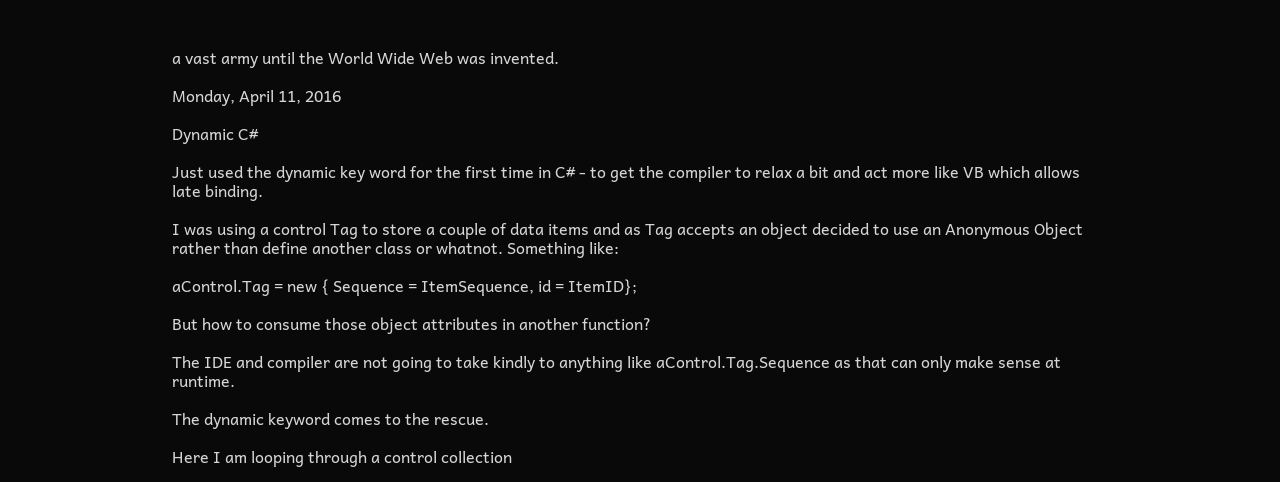a vast army until the World Wide Web was invented.

Monday, April 11, 2016

Dynamic C#

Just used the dynamic key word for the first time in C# - to get the compiler to relax a bit and act more like VB which allows late binding.

I was using a control Tag to store a couple of data items and as Tag accepts an object decided to use an Anonymous Object rather than define another class or whatnot. Something like:

aControl.Tag = new { Sequence = ItemSequence, id = ItemID};

But how to consume those object attributes in another function?

The IDE and compiler are not going to take kindly to anything like aControl.Tag.Sequence as that can only make sense at runtime.

The dynamic keyword comes to the rescue.

Here I am looping through a control collection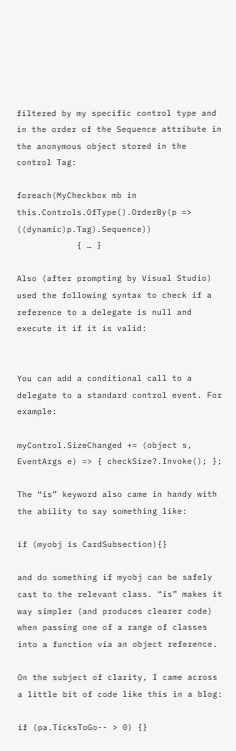filtered by my specific control type and in the order of the Sequence attribute in the anonymous object stored in the control Tag:

foreach(MyCheckbox mb in this.Controls.OfType().OrderBy(p => ((dynamic)p.Tag).Sequence))
            { … }

Also (after prompting by Visual Studio) used the following syntax to check if a reference to a delegate is null and execute it if it is valid:


You can add a conditional call to a delegate to a standard control event. For example:

myControl.SizeChanged += (object s, EventArgs e) => { checkSize?.Invoke(); };

The “is” keyword also came in handy with the ability to say something like:

if (myobj is CardSubsection){}

and do something if myobj can be safely cast to the relevant class. “is” makes it way simpler (and produces clearer code) when passing one of a range of classes into a function via an object reference.

On the subject of clarity, I came across a little bit of code like this in a blog:

if (pa.TicksToGo-- > 0) {}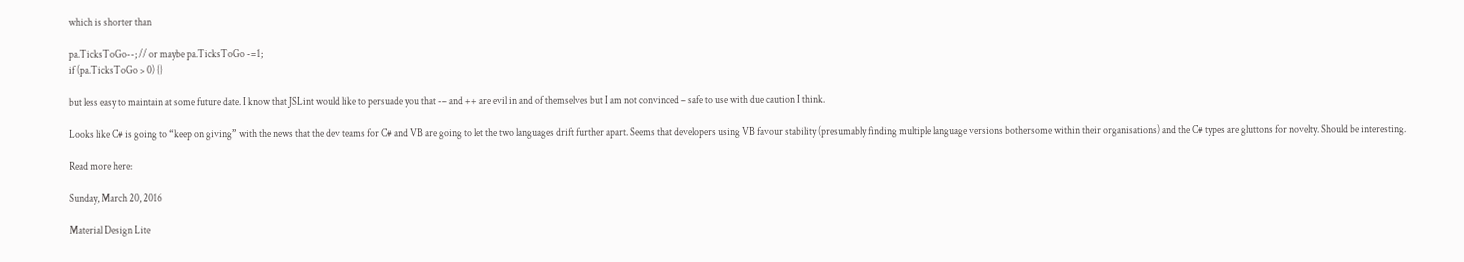which is shorter than

pa.TicksToGo--; // or maybe pa.TicksToGo -=1;
if (pa.TicksToGo > 0) {}

but less easy to maintain at some future date. I know that JSLint would like to persuade you that -– and ++ are evil in and of themselves but I am not convinced – safe to use with due caution I think.

Looks like C# is going to “keep on giving” with the news that the dev teams for C# and VB are going to let the two languages drift further apart. Seems that developers using VB favour stability (presumably finding multiple language versions bothersome within their organisations) and the C# types are gluttons for novelty. Should be interesting.

Read more here:

Sunday, March 20, 2016

Material Design Lite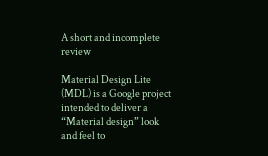A short and incomplete review

Material Design Lite (MDL) is a Google project intended to deliver a “Material design” look and feel to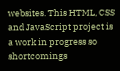websites. This HTML, CSS and JavaScript project is a work in progress so shortcomings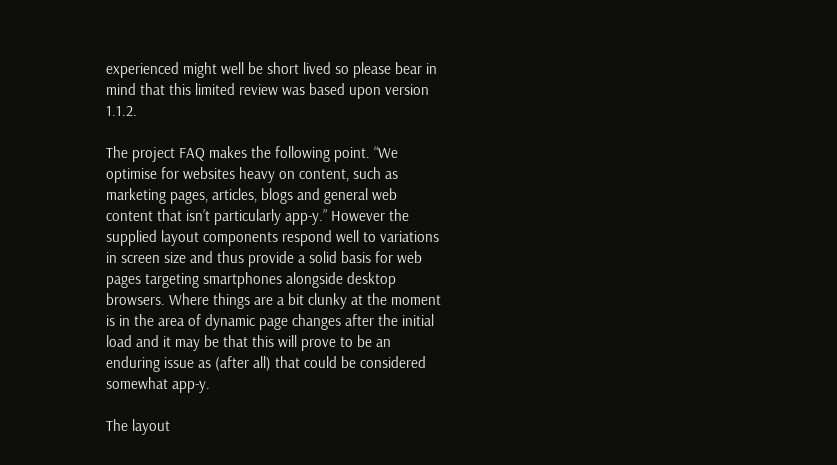experienced might well be short lived so please bear in mind that this limited review was based upon version 1.1.2.

The project FAQ makes the following point. “We optimise for websites heavy on content, such as marketing pages, articles, blogs and general web content that isn’t particularly app-y.” However the supplied layout components respond well to variations in screen size and thus provide a solid basis for web pages targeting smartphones alongside desktop browsers. Where things are a bit clunky at the moment is in the area of dynamic page changes after the initial load and it may be that this will prove to be an enduring issue as (after all) that could be considered somewhat app-y.

The layout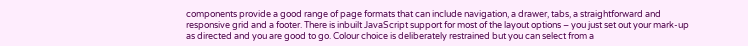components provide a good range of page formats that can include navigation, a drawer, tabs, a straightforward and responsive grid and a footer. There is inbuilt JavaScript support for most of the layout options – you just set out your mark-up as directed and you are good to go. Colour choice is deliberately restrained but you can select from a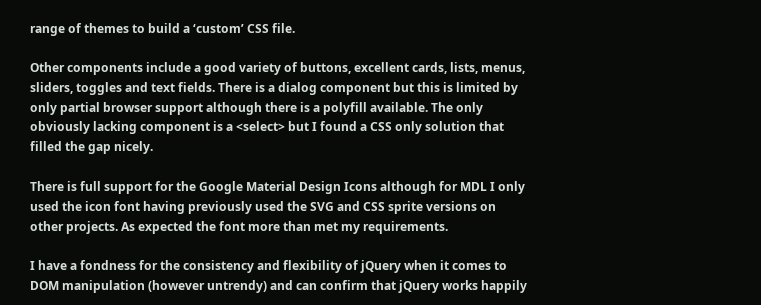range of themes to build a ‘custom’ CSS file.

Other components include a good variety of buttons, excellent cards, lists, menus, sliders, toggles and text fields. There is a dialog component but this is limited by only partial browser support although there is a polyfill available. The only obviously lacking component is a <select> but I found a CSS only solution that filled the gap nicely.

There is full support for the Google Material Design Icons although for MDL I only used the icon font having previously used the SVG and CSS sprite versions on other projects. As expected the font more than met my requirements.

I have a fondness for the consistency and flexibility of jQuery when it comes to DOM manipulation (however untrendy) and can confirm that jQuery works happily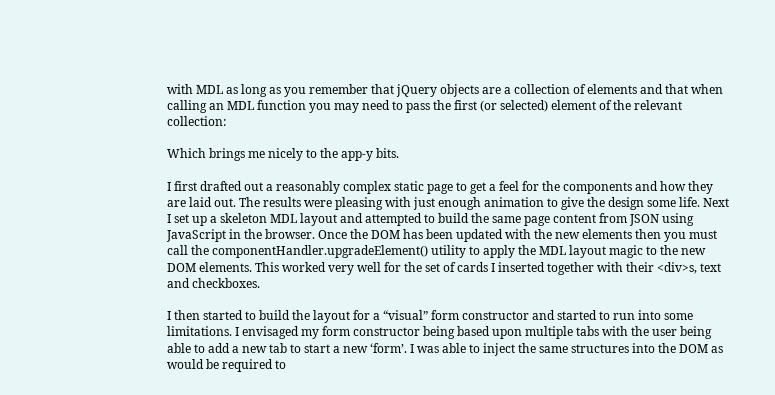with MDL as long as you remember that jQuery objects are a collection of elements and that when calling an MDL function you may need to pass the first (or selected) element of the relevant collection:

Which brings me nicely to the app-y bits.

I first drafted out a reasonably complex static page to get a feel for the components and how they are laid out. The results were pleasing with just enough animation to give the design some life. Next I set up a skeleton MDL layout and attempted to build the same page content from JSON using JavaScript in the browser. Once the DOM has been updated with the new elements then you must call the componentHandler.upgradeElement() utility to apply the MDL layout magic to the new DOM elements. This worked very well for the set of cards I inserted together with their <div>s, text and checkboxes.

I then started to build the layout for a “visual” form constructor and started to run into some limitations. I envisaged my form constructor being based upon multiple tabs with the user being able to add a new tab to start a new ‘form’. I was able to inject the same structures into the DOM as would be required to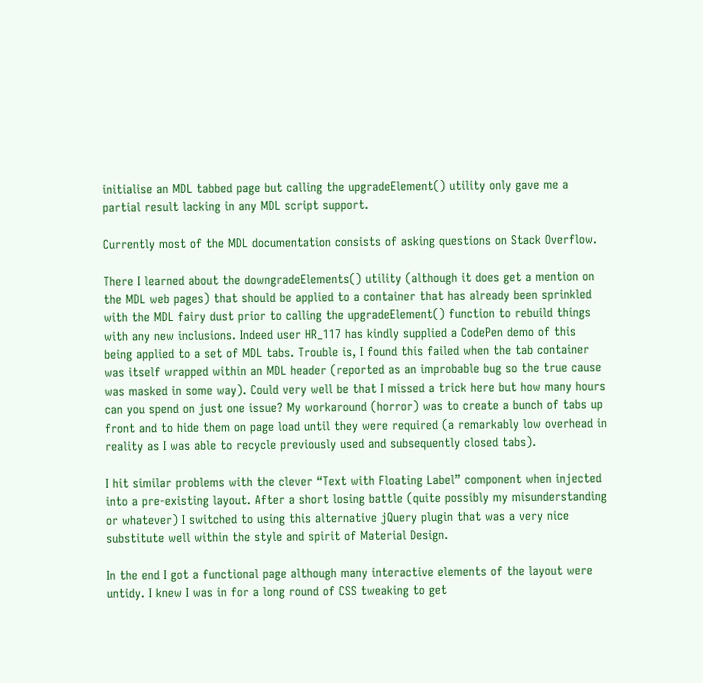initialise an MDL tabbed page but calling the upgradeElement() utility only gave me a partial result lacking in any MDL script support.

Currently most of the MDL documentation consists of asking questions on Stack Overflow.

There I learned about the downgradeElements() utility (although it does get a mention on the MDL web pages) that should be applied to a container that has already been sprinkled with the MDL fairy dust prior to calling the upgradeElement() function to rebuild things with any new inclusions. Indeed user HR_117 has kindly supplied a CodePen demo of this being applied to a set of MDL tabs. Trouble is, I found this failed when the tab container was itself wrapped within an MDL header (reported as an improbable bug so the true cause was masked in some way). Could very well be that I missed a trick here but how many hours can you spend on just one issue? My workaround (horror) was to create a bunch of tabs up front and to hide them on page load until they were required (a remarkably low overhead in reality as I was able to recycle previously used and subsequently closed tabs).

I hit similar problems with the clever “Text with Floating Label” component when injected into a pre-existing layout. After a short losing battle (quite possibly my misunderstanding or whatever) I switched to using this alternative jQuery plugin that was a very nice substitute well within the style and spirit of Material Design.

In the end I got a functional page although many interactive elements of the layout were untidy. I knew I was in for a long round of CSS tweaking to get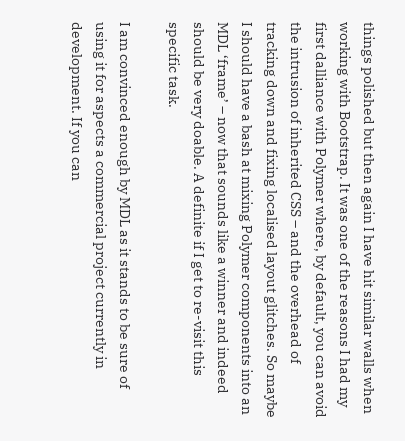things polished but then again I have hit similar walls when working with Bootstrap. It was one of the reasons I had my first dalliance with Polymer where, by default, you can avoid the intrusion of inherited CSS – and the overhead of tracking down and fixing localised layout glitches. So maybe I should have a bash at mixing Polymer components into an MDL ‘frame’ – now that sounds like a winner and indeed should be very doable. A definite if I get to re-visit this specific task.

I am convinced enough by MDL as it stands to be sure of using it for aspects a commercial project currently in development. If you can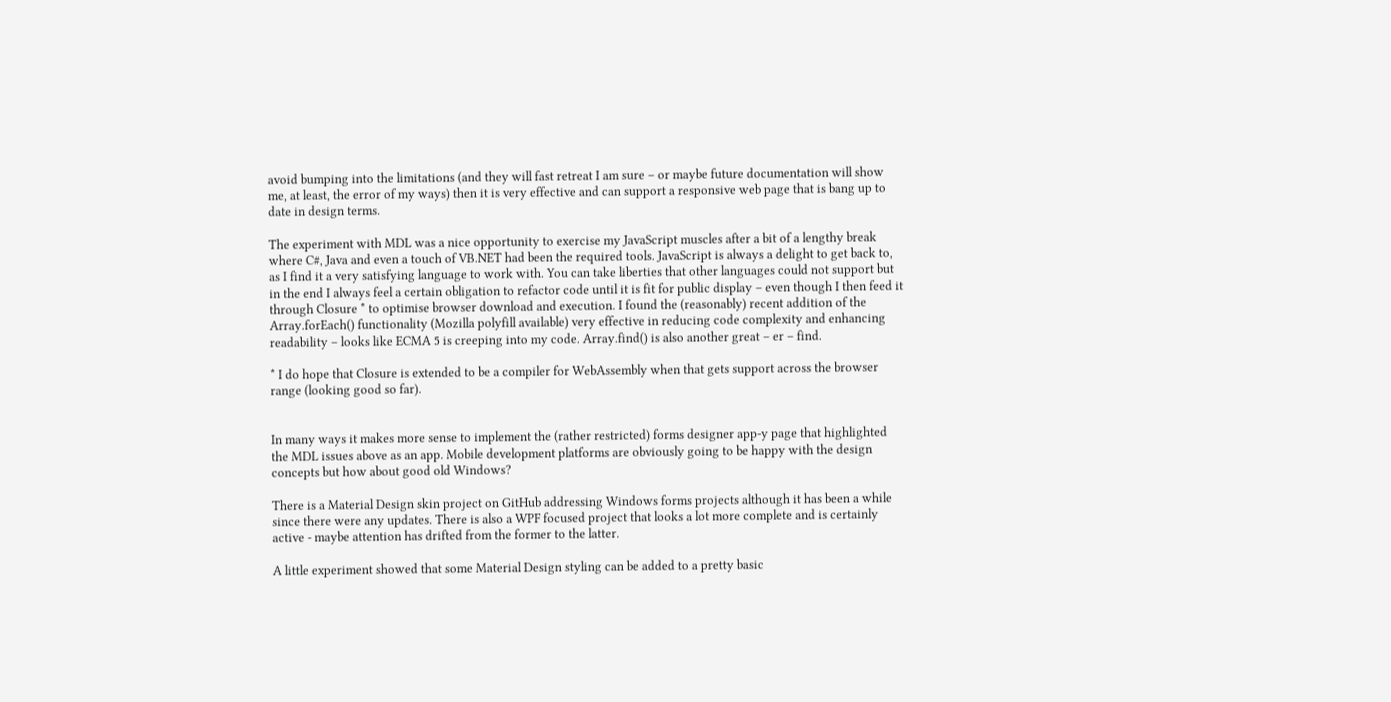avoid bumping into the limitations (and they will fast retreat I am sure – or maybe future documentation will show me, at least, the error of my ways) then it is very effective and can support a responsive web page that is bang up to date in design terms.

The experiment with MDL was a nice opportunity to exercise my JavaScript muscles after a bit of a lengthy break where C#, Java and even a touch of VB.NET had been the required tools. JavaScript is always a delight to get back to, as I find it a very satisfying language to work with. You can take liberties that other languages could not support but in the end I always feel a certain obligation to refactor code until it is fit for public display – even though I then feed it through Closure * to optimise browser download and execution. I found the (reasonably) recent addition of the Array.forEach() functionality (Mozilla polyfill available) very effective in reducing code complexity and enhancing readability – looks like ECMA 5 is creeping into my code. Array.find() is also another great – er – find.

* I do hope that Closure is extended to be a compiler for WebAssembly when that gets support across the browser range (looking good so far).


In many ways it makes more sense to implement the (rather restricted) forms designer app-y page that highlighted the MDL issues above as an app. Mobile development platforms are obviously going to be happy with the design concepts but how about good old Windows?

There is a Material Design skin project on GitHub addressing Windows forms projects although it has been a while since there were any updates. There is also a WPF focused project that looks a lot more complete and is certainly active - maybe attention has drifted from the former to the latter.

A little experiment showed that some Material Design styling can be added to a pretty basic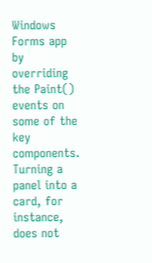Windows Forms app by overriding the Paint() events on some of the key components. Turning a panel into a card, for instance, does not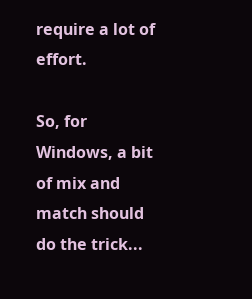require a lot of effort.

So, for Windows, a bit of mix and match should do the trick...